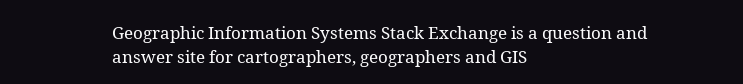Geographic Information Systems Stack Exchange is a question and answer site for cartographers, geographers and GIS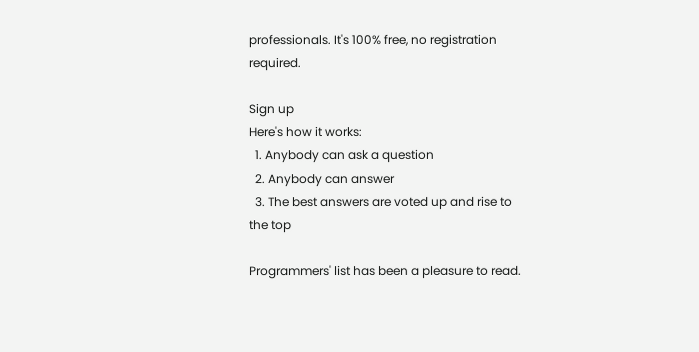professionals. It's 100% free, no registration required.

Sign up
Here's how it works:
  1. Anybody can ask a question
  2. Anybody can answer
  3. The best answers are voted up and rise to the top

Programmers' list has been a pleasure to read.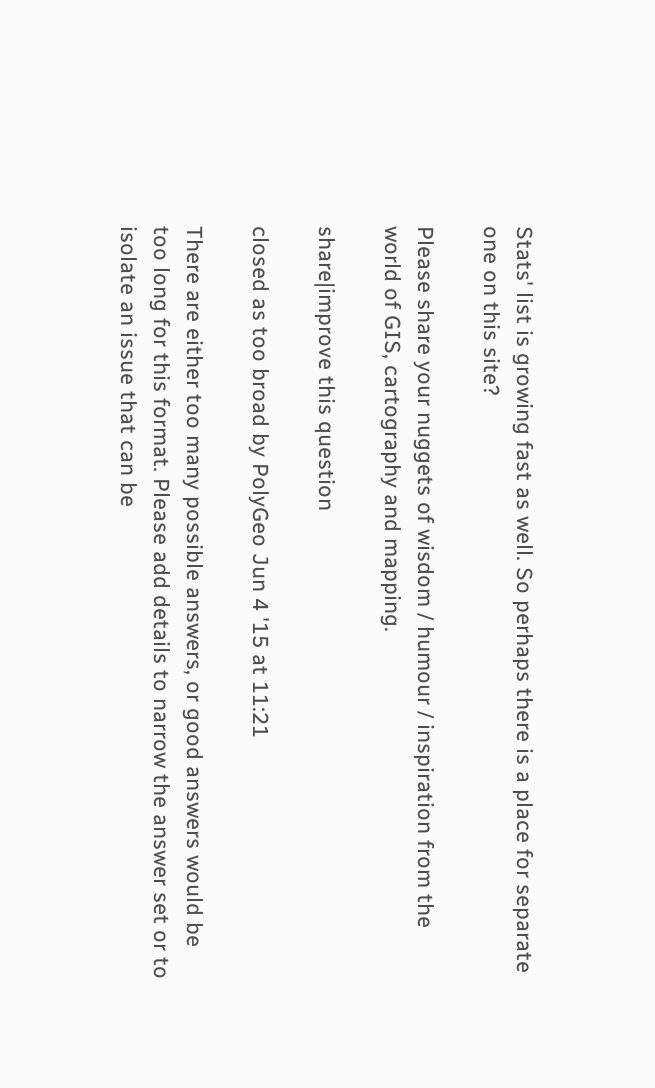Stats' list is growing fast as well. So perhaps there is a place for separate one on this site?

Please share your nuggets of wisdom / humour / inspiration from the world of GIS, cartography and mapping.

share|improve this question

closed as too broad by PolyGeo Jun 4 '15 at 11:21

There are either too many possible answers, or good answers would be too long for this format. Please add details to narrow the answer set or to isolate an issue that can be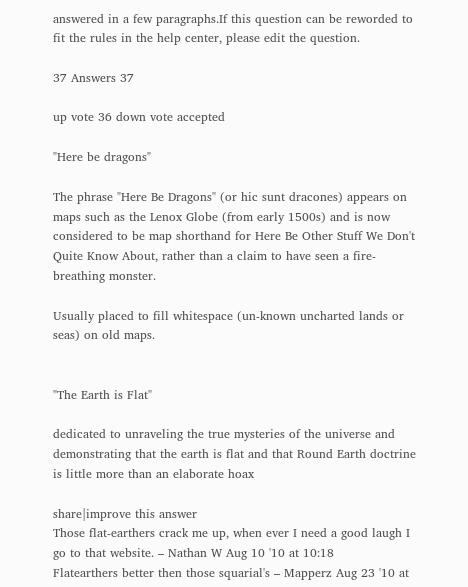answered in a few paragraphs.If this question can be reworded to fit the rules in the help center, please edit the question.

37 Answers 37

up vote 36 down vote accepted

"Here be dragons"

The phrase "Here Be Dragons" (or hic sunt dracones) appears on maps such as the Lenox Globe (from early 1500s) and is now considered to be map shorthand for Here Be Other Stuff We Don't Quite Know About, rather than a claim to have seen a fire-breathing monster.

Usually placed to fill whitespace (un-known uncharted lands or seas) on old maps.


"The Earth is Flat"

dedicated to unraveling the true mysteries of the universe and demonstrating that the earth is flat and that Round Earth doctrine is little more than an elaborate hoax

share|improve this answer
Those flat-earthers crack me up, when ever I need a good laugh I go to that website. – Nathan W Aug 10 '10 at 10:18
Flatearthers better then those squarial's – Mapperz Aug 23 '10 at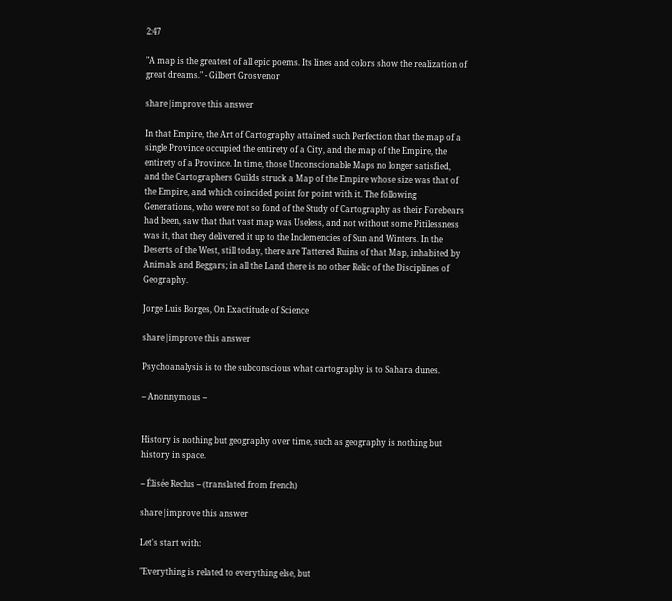2:47

"A map is the greatest of all epic poems. Its lines and colors show the realization of great dreams." - Gilbert Grosvenor

share|improve this answer

In that Empire, the Art of Cartography attained such Perfection that the map of a single Province occupied the entirety of a City, and the map of the Empire, the entirety of a Province. In time, those Unconscionable Maps no longer satisfied, and the Cartographers Guilds struck a Map of the Empire whose size was that of the Empire, and which coincided point for point with it. The following Generations, who were not so fond of the Study of Cartography as their Forebears had been, saw that that vast map was Useless, and not without some Pitilessness was it, that they delivered it up to the Inclemencies of Sun and Winters. In the Deserts of the West, still today, there are Tattered Ruins of that Map, inhabited by Animals and Beggars; in all the Land there is no other Relic of the Disciplines of Geography.

Jorge Luis Borges, On Exactitude of Science

share|improve this answer

Psychoanalysis is to the subconscious what cartography is to Sahara dunes.

-- Anonnymous --


History is nothing but geography over time, such as geography is nothing but history in space.

-- Élisée Reclus -- (translated from french)

share|improve this answer

Let's start with:

"Everything is related to everything else, but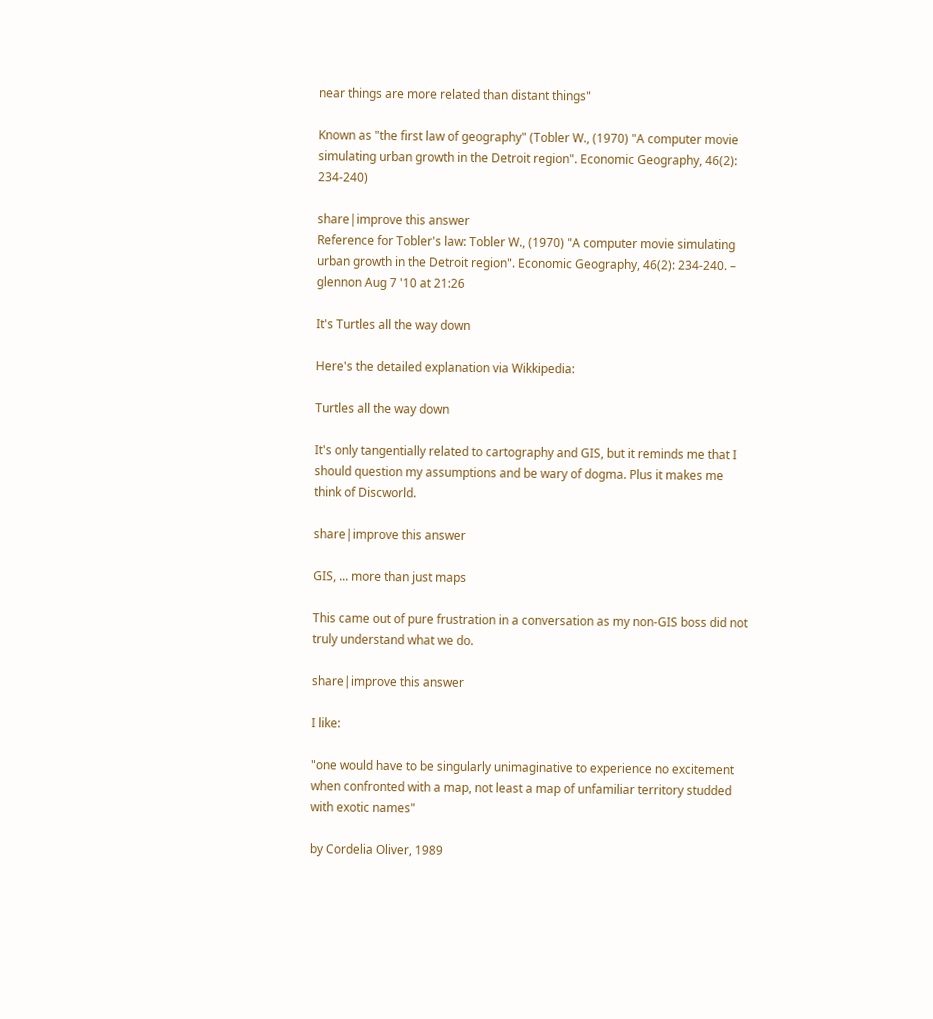near things are more related than distant things"

Known as "the first law of geography" (Tobler W., (1970) "A computer movie simulating urban growth in the Detroit region". Economic Geography, 46(2): 234-240)

share|improve this answer
Reference for Tobler's law: Tobler W., (1970) "A computer movie simulating urban growth in the Detroit region". Economic Geography, 46(2): 234-240. – glennon Aug 7 '10 at 21:26

It's Turtles all the way down

Here's the detailed explanation via Wikkipedia:

Turtles all the way down

It's only tangentially related to cartography and GIS, but it reminds me that I should question my assumptions and be wary of dogma. Plus it makes me think of Discworld.

share|improve this answer

GIS, ... more than just maps

This came out of pure frustration in a conversation as my non-GIS boss did not truly understand what we do.

share|improve this answer

I like:

"one would have to be singularly unimaginative to experience no excitement when confronted with a map, not least a map of unfamiliar territory studded with exotic names"

by Cordelia Oliver, 1989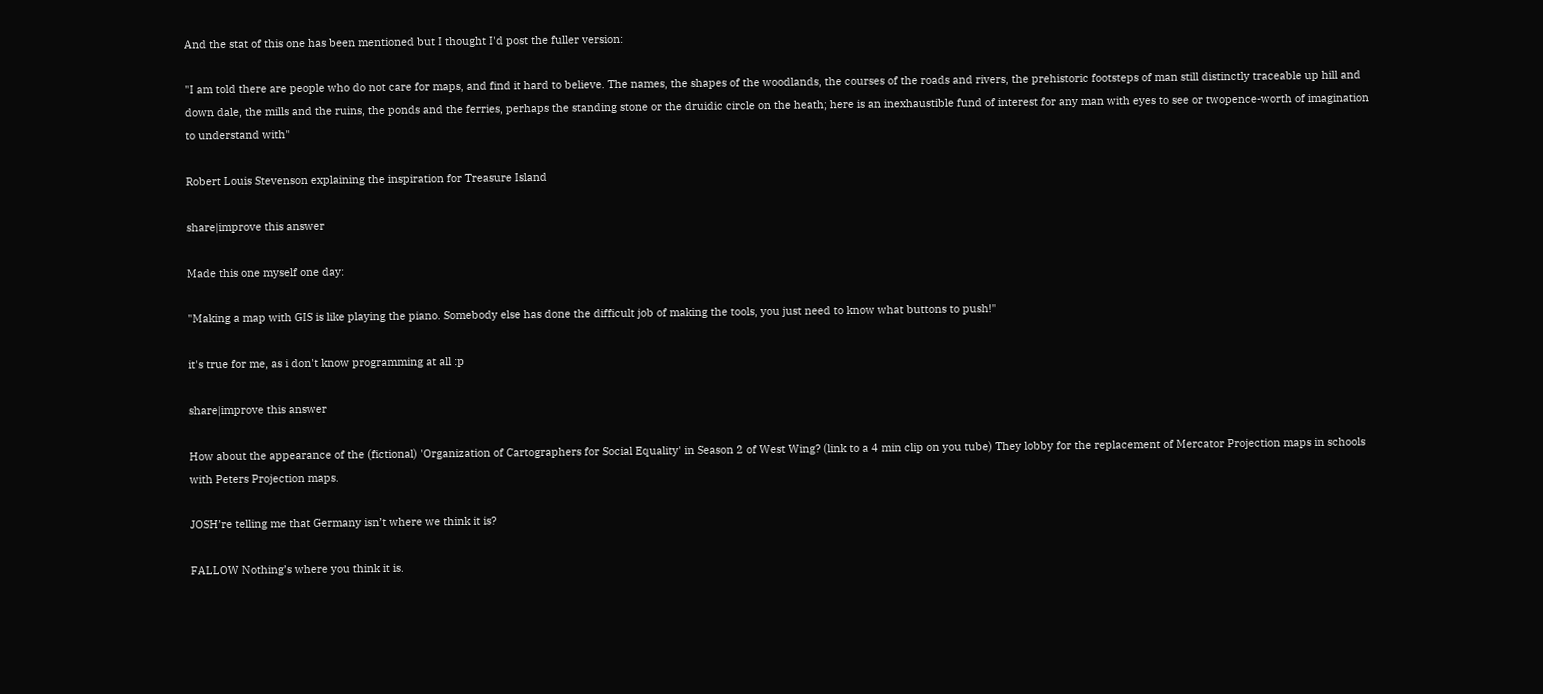And the stat of this one has been mentioned but I thought I'd post the fuller version:

"I am told there are people who do not care for maps, and find it hard to believe. The names, the shapes of the woodlands, the courses of the roads and rivers, the prehistoric footsteps of man still distinctly traceable up hill and down dale, the mills and the ruins, the ponds and the ferries, perhaps the standing stone or the druidic circle on the heath; here is an inexhaustible fund of interest for any man with eyes to see or twopence-worth of imagination to understand with"

Robert Louis Stevenson explaining the inspiration for Treasure Island

share|improve this answer

Made this one myself one day:

"Making a map with GIS is like playing the piano. Somebody else has done the difficult job of making the tools, you just need to know what buttons to push!"

it's true for me, as i don't know programming at all :p

share|improve this answer

How about the appearance of the (fictional) 'Organization of Cartographers for Social Equality' in Season 2 of West Wing? (link to a 4 min clip on you tube) They lobby for the replacement of Mercator Projection maps in schools with Peters Projection maps.

JOSH’re telling me that Germany isn’t where we think it is?

FALLOW Nothing’s where you think it is.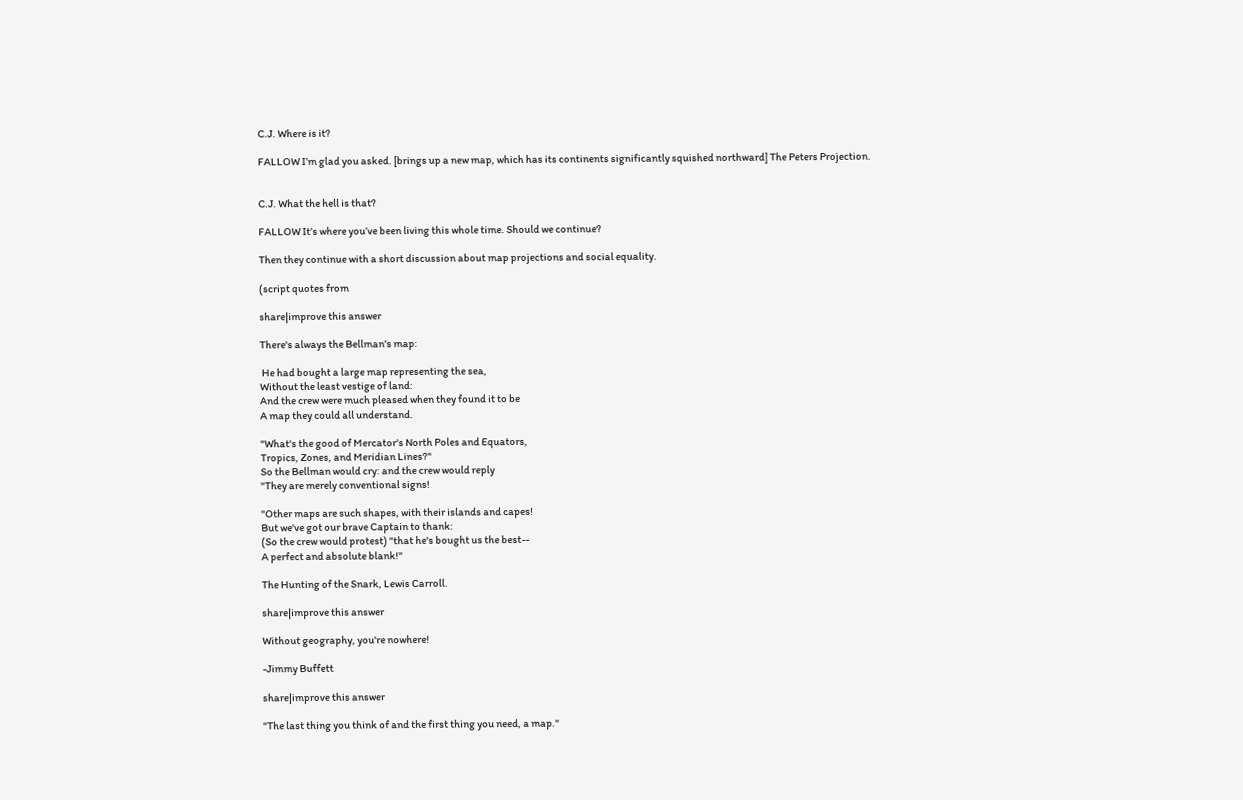C.J. Where is it?

FALLOW I’m glad you asked. [brings up a new map, which has its continents significantly squished northward] The Peters Projection.


C.J. What the hell is that?

FALLOW It’s where you’ve been living this whole time. Should we continue?

Then they continue with a short discussion about map projections and social equality.

(script quotes from

share|improve this answer

There's always the Bellman's map:

 He had bought a large map representing the sea,
Without the least vestige of land:
And the crew were much pleased when they found it to be
A map they could all understand.

"What's the good of Mercator's North Poles and Equators,
Tropics, Zones, and Meridian Lines?"
So the Bellman would cry: and the crew would reply
"They are merely conventional signs!

"Other maps are such shapes, with their islands and capes!
But we've got our brave Captain to thank:
(So the crew would protest) "that he's bought us the best--
A perfect and absolute blank!"

The Hunting of the Snark, Lewis Carroll.

share|improve this answer

Without geography, you're nowhere!

-Jimmy Buffett

share|improve this answer

"The last thing you think of and the first thing you need, a map."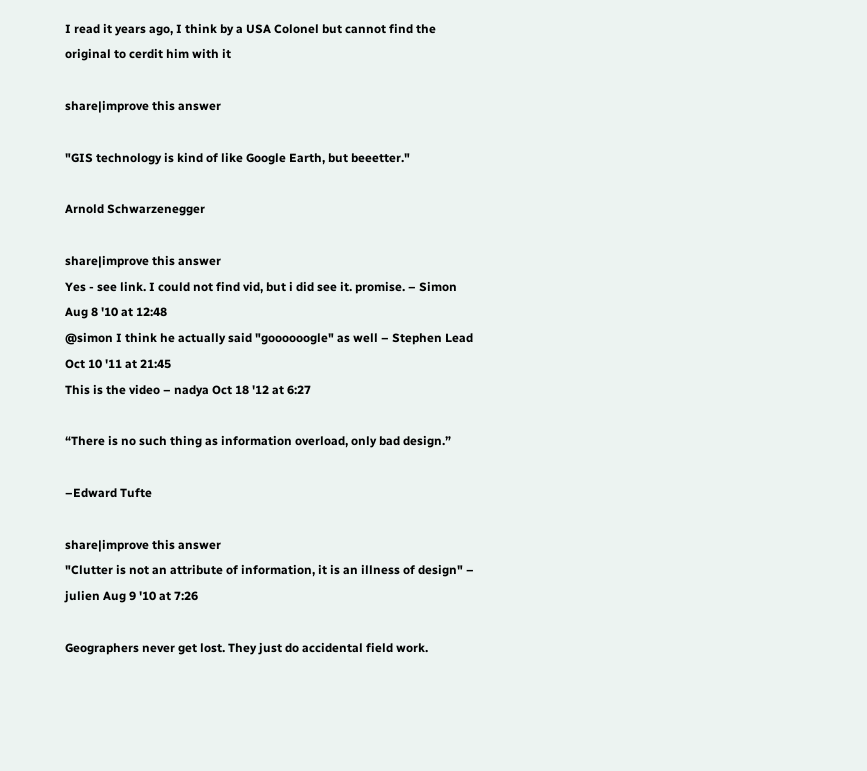I read it years ago, I think by a USA Colonel but cannot find the original to cerdit him with it

share|improve this answer

"GIS technology is kind of like Google Earth, but beeetter."

Arnold Schwarzenegger

share|improve this answer
Yes - see link. I could not find vid, but i did see it. promise. – Simon Aug 8 '10 at 12:48
@simon I think he actually said "goooooogle" as well – Stephen Lead Oct 10 '11 at 21:45
This is the video – nadya Oct 18 '12 at 6:27

“There is no such thing as information overload, only bad design.”

–Edward Tufte

share|improve this answer
"Clutter is not an attribute of information, it is an illness of design" – julien Aug 9 '10 at 7:26

Geographers never get lost. They just do accidental field work.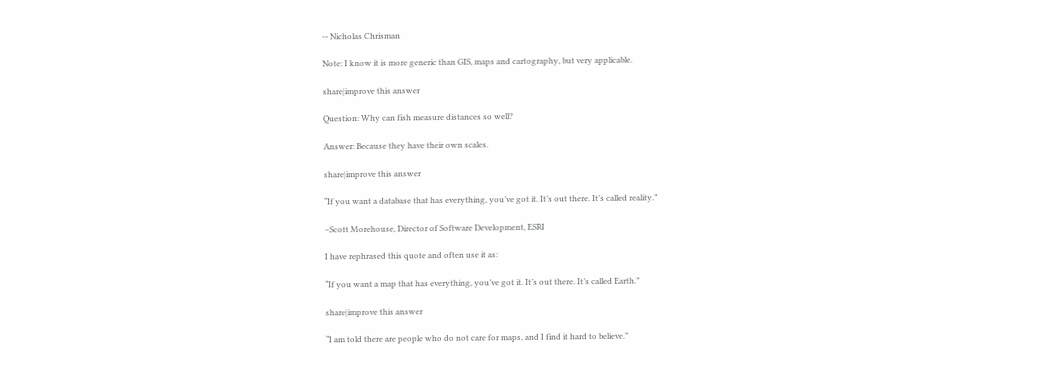-- Nicholas Chrisman

Note: I know it is more generic than GIS, maps and cartography, but very applicable.

share|improve this answer

Question: Why can fish measure distances so well?

Answer: Because they have their own scales.

share|improve this answer

“If you want a database that has everything, you’ve got it. It’s out there. It’s called reality.”

–Scott Morehouse, Director of Software Development, ESRI

I have rephrased this quote and often use it as:

“If you want a map that has everything, you’ve got it. It’s out there. It’s called Earth.”

share|improve this answer

“I am told there are people who do not care for maps, and I find it hard to believe.”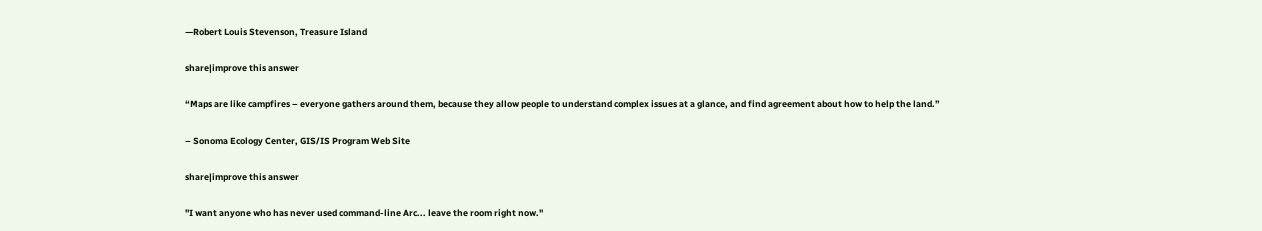—Robert Louis Stevenson, Treasure Island

share|improve this answer

“Maps are like campfires – everyone gathers around them, because they allow people to understand complex issues at a glance, and find agreement about how to help the land.”

– Sonoma Ecology Center, GIS/IS Program Web Site

share|improve this answer

"I want anyone who has never used command-line Arc... leave the room right now."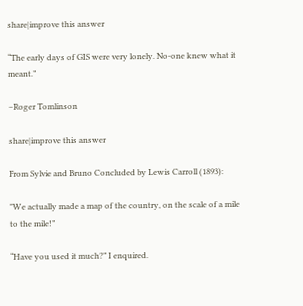share|improve this answer

“The early days of GIS were very lonely. No-one knew what it meant.”

–Roger Tomlinson

share|improve this answer

From Sylvie and Bruno Concluded by Lewis Carroll (1893):

"We actually made a map of the country, on the scale of a mile to the mile!”

“Have you used it much?” I enquired.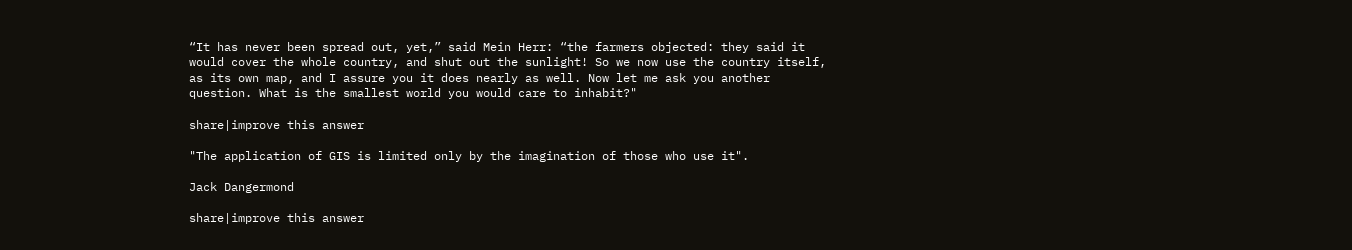“It has never been spread out, yet,” said Mein Herr: “the farmers objected: they said it would cover the whole country, and shut out the sunlight! So we now use the country itself, as its own map, and I assure you it does nearly as well. Now let me ask you another question. What is the smallest world you would care to inhabit?"

share|improve this answer

"The application of GIS is limited only by the imagination of those who use it".

Jack Dangermond

share|improve this answer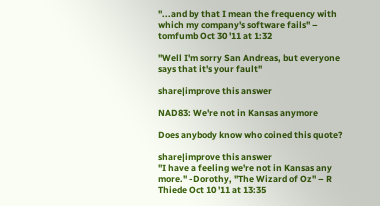"...and by that I mean the frequency with which my company's software fails" – tomfumb Oct 30 '11 at 1:32

"Well I'm sorry San Andreas, but everyone says that it's your fault"

share|improve this answer

NAD83: We're not in Kansas anymore

Does anybody know who coined this quote?

share|improve this answer
"I have a feeling we're not in Kansas any more." -Dorothy, "The Wizard of Oz" – R Thiede Oct 10 '11 at 13:35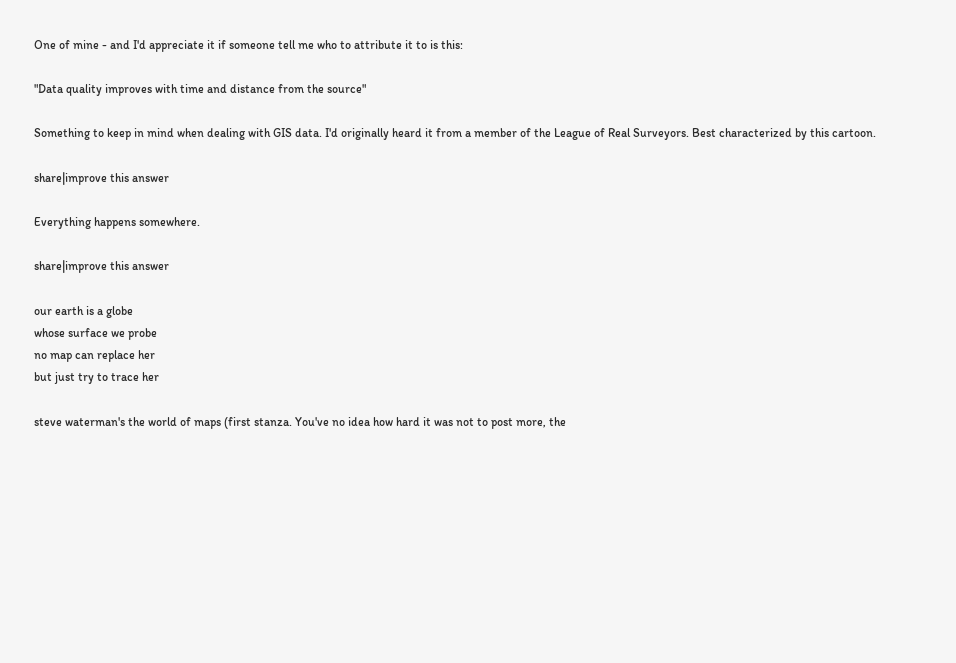One of mine - and I'd appreciate it if someone tell me who to attribute it to is this:

"Data quality improves with time and distance from the source"

Something to keep in mind when dealing with GIS data. I'd originally heard it from a member of the League of Real Surveyors. Best characterized by this cartoon.

share|improve this answer

Everything happens somewhere.

share|improve this answer

our earth is a globe
whose surface we probe
no map can replace her
but just try to trace her

steve waterman's the world of maps (first stanza. You've no idea how hard it was not to post more, the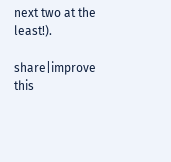next two at the least!).

share|improve this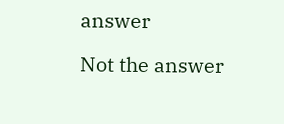answer

Not the answer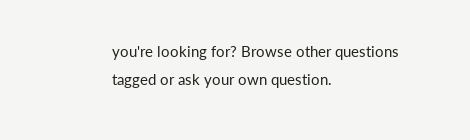you're looking for? Browse other questions tagged or ask your own question.